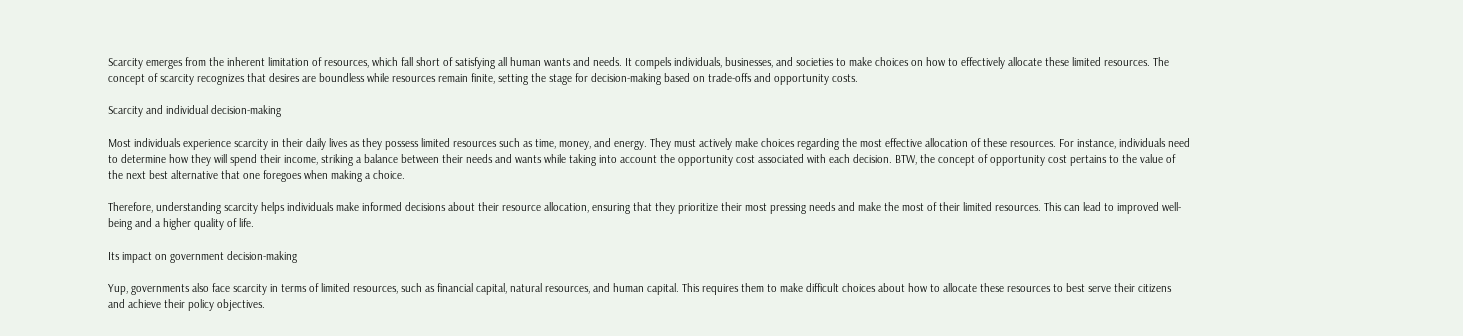Scarcity emerges from the inherent limitation of resources, which fall short of satisfying all human wants and needs. It compels individuals, businesses, and societies to make choices on how to effectively allocate these limited resources. The concept of scarcity recognizes that desires are boundless while resources remain finite, setting the stage for decision-making based on trade-offs and opportunity costs.

Scarcity and individual decision-making

Most individuals experience scarcity in their daily lives as they possess limited resources such as time, money, and energy. They must actively make choices regarding the most effective allocation of these resources. For instance, individuals need to determine how they will spend their income, striking a balance between their needs and wants while taking into account the opportunity cost associated with each decision. BTW, the concept of opportunity cost pertains to the value of the next best alternative that one foregoes when making a choice.

Therefore, understanding scarcity helps individuals make informed decisions about their resource allocation, ensuring that they prioritize their most pressing needs and make the most of their limited resources. This can lead to improved well-being and a higher quality of life.

Its impact on government decision-making

Yup, governments also face scarcity in terms of limited resources, such as financial capital, natural resources, and human capital. This requires them to make difficult choices about how to allocate these resources to best serve their citizens and achieve their policy objectives.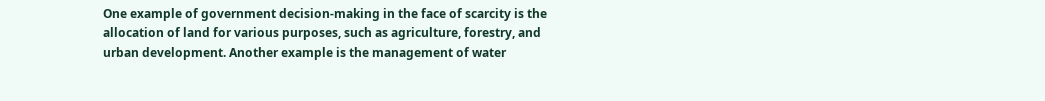One example of government decision-making in the face of scarcity is the allocation of land for various purposes, such as agriculture, forestry, and urban development. Another example is the management of water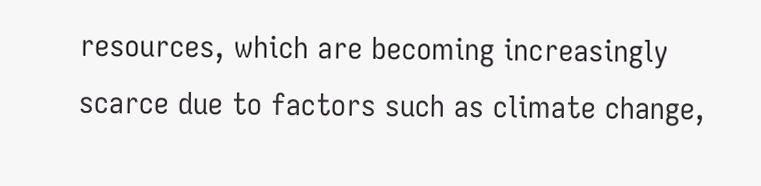resources, which are becoming increasingly scarce due to factors such as climate change,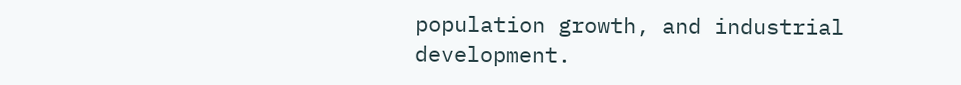population growth, and industrial development.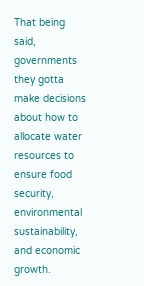That being said, governments they gotta make decisions about how to allocate water resources to ensure food security, environmental sustainability, and economic growth.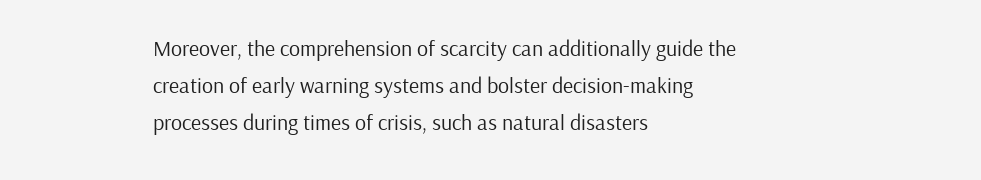Moreover, the comprehension of scarcity can additionally guide the creation of early warning systems and bolster decision-making processes during times of crisis, such as natural disasters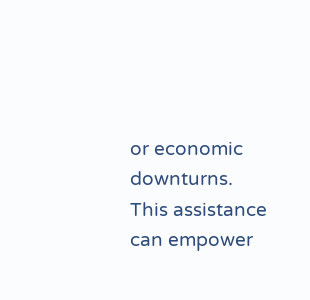or economic downturns. This assistance can empower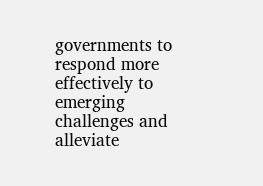governments to respond more effectively to emerging challenges and alleviate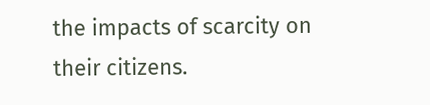the impacts of scarcity on their citizens.